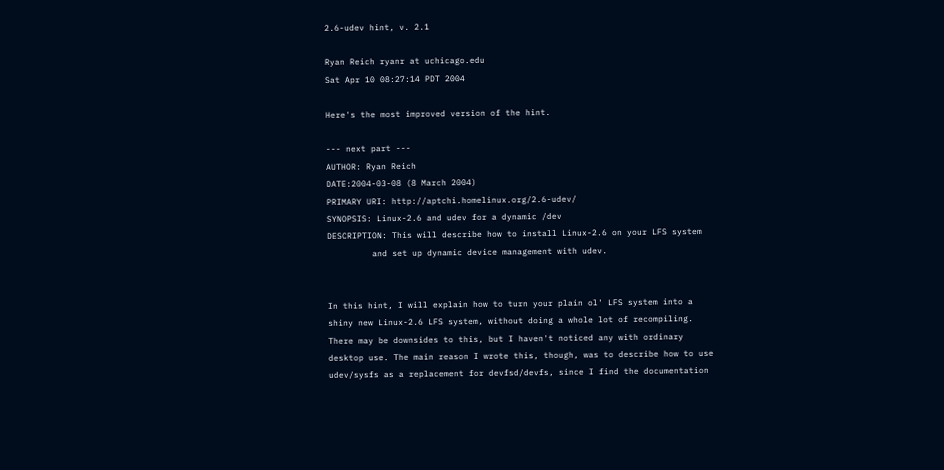2.6-udev hint, v. 2.1

Ryan Reich ryanr at uchicago.edu
Sat Apr 10 08:27:14 PDT 2004

Here's the most improved version of the hint.

--- next part ---
AUTHOR: Ryan Reich
DATE:2004-03-08 (8 March 2004)
PRIMARY URI: http://aptchi.homelinux.org/2.6-udev/
SYNOPSIS: Linux-2.6 and udev for a dynamic /dev
DESCRIPTION: This will describe how to install Linux-2.6 on your LFS system
         and set up dynamic device management with udev.


In this hint, I will explain how to turn your plain ol' LFS system into a
shiny new Linux-2.6 LFS system, without doing a whole lot of recompiling.
There may be downsides to this, but I haven't noticed any with ordinary
desktop use. The main reason I wrote this, though, was to describe how to use
udev/sysfs as a replacement for devfsd/devfs, since I find the documentation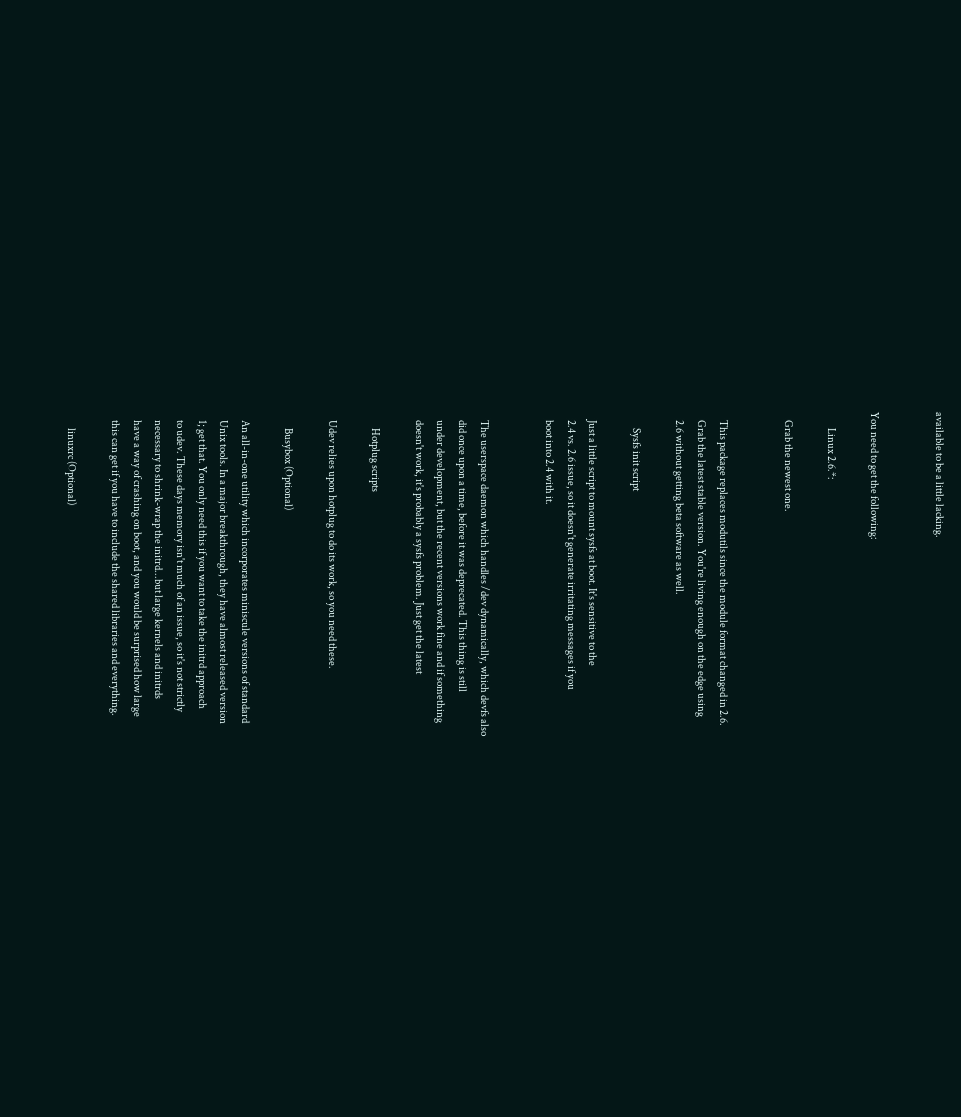available to be a little lacking.


You need to get the following:

        Linux 2.6.*:

    Grab the newest one.


    This package replaces modutils since the module format changed in 2.6.
    Grab the latest stable version. You're living enough on the edge using
    2.6 without getting beta software as well.

        Sysfs init script

    Just a little script to mount sysfs at boot. It's sensitive to the
    2.4 vs. 2.6 issue, so it doesn't generate irritating messages if you
    boot into 2.4 with it.


    The userspace daemon which handles /dev dynamically, which devfs also
    did once upon a time, before it was deprecated. This thing is still
    under development, but the recent versions work fine and if something
    doesn't work, it's probably a sysfs problem. Just get the latest

        Hotplug scripts

    Udev relies upon hotplug to do its work, so you need these.

        Busybox (Optional)

    An all-in-one utility which incorporates miniscule versions of standard
    Unix tools. In a major breakthrough, they have almost released version
    1; get that. You only need this if you want to take the initrd approach
    to udev. These days memory isn't much of an issue, so it's not strictly
    necessary to shrink-wrap the initrd...but large kernels and initrds
    have a way of crashing on boot, and you would be surprised how large
    this can get if you have to include the shared libraries and everything.

        linuxrc (Optional)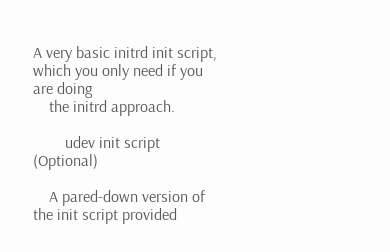A very basic initrd init script, which you only need if you are doing
    the initrd approach.

        udev init script (Optional)

    A pared-down version of the init script provided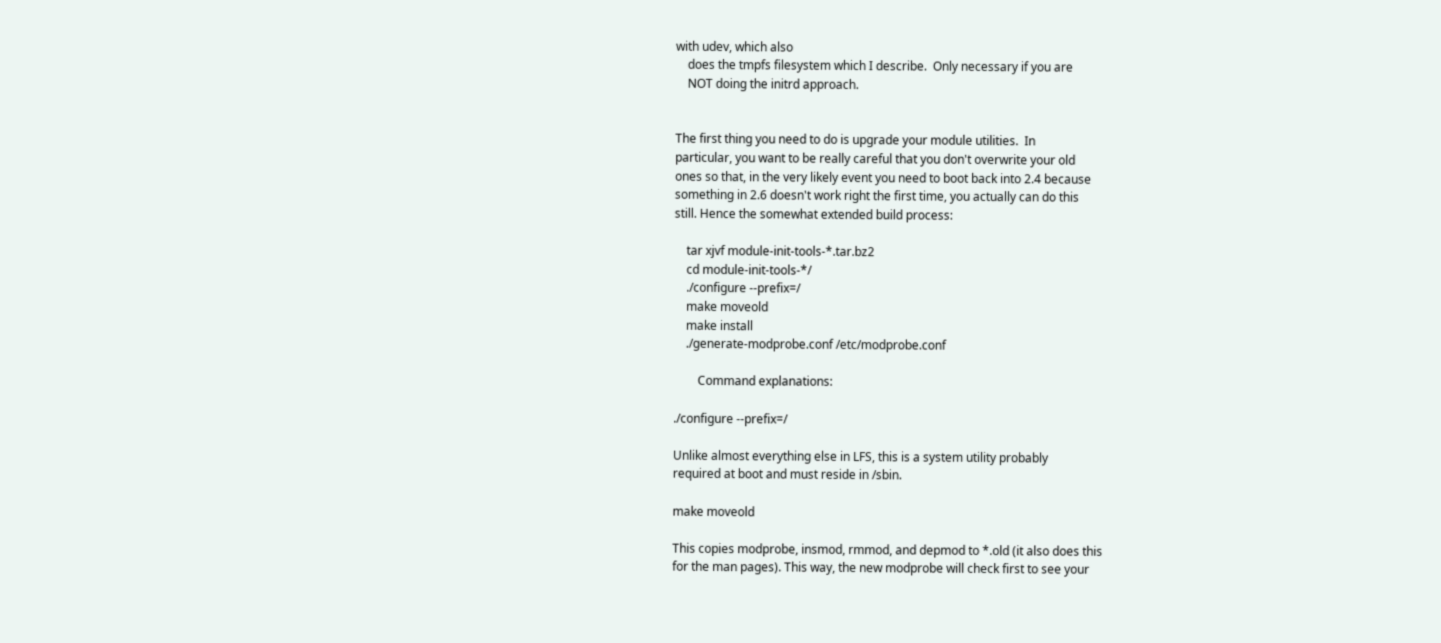with udev, which also
    does the tmpfs filesystem which I describe.  Only necessary if you are
    NOT doing the initrd approach.


The first thing you need to do is upgrade your module utilities.  In
particular, you want to be really careful that you don't overwrite your old
ones so that, in the very likely event you need to boot back into 2.4 because
something in 2.6 doesn't work right the first time, you actually can do this
still. Hence the somewhat extended build process:

    tar xjvf module-init-tools-*.tar.bz2
    cd module-init-tools-*/
    ./configure --prefix=/
    make moveold
    make install
    ./generate-modprobe.conf /etc/modprobe.conf

        Command explanations:

./configure --prefix=/

Unlike almost everything else in LFS, this is a system utility probably
required at boot and must reside in /sbin.

make moveold

This copies modprobe, insmod, rmmod, and depmod to *.old (it also does this
for the man pages). This way, the new modprobe will check first to see your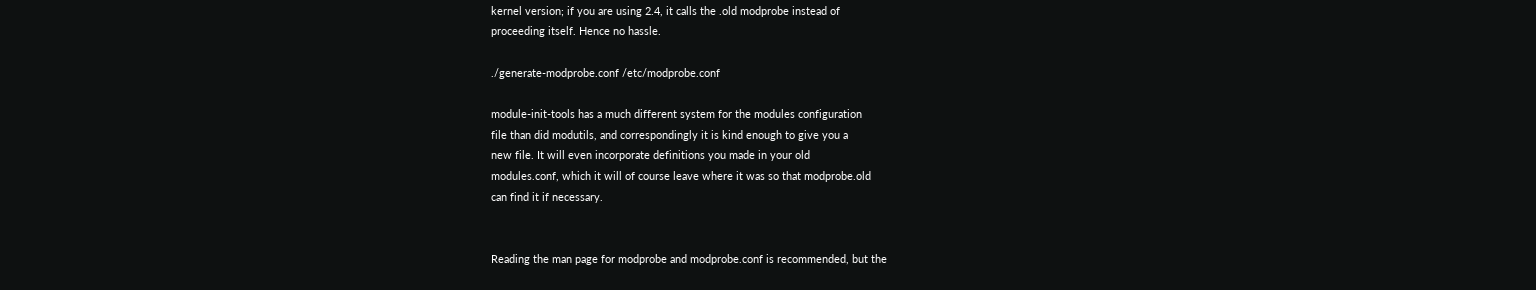kernel version; if you are using 2.4, it calls the .old modprobe instead of
proceeding itself. Hence no hassle.

./generate-modprobe.conf /etc/modprobe.conf

module-init-tools has a much different system for the modules configuration
file than did modutils, and correspondingly it is kind enough to give you a
new file. It will even incorporate definitions you made in your old
modules.conf, which it will of course leave where it was so that modprobe.old
can find it if necessary.


Reading the man page for modprobe and modprobe.conf is recommended, but the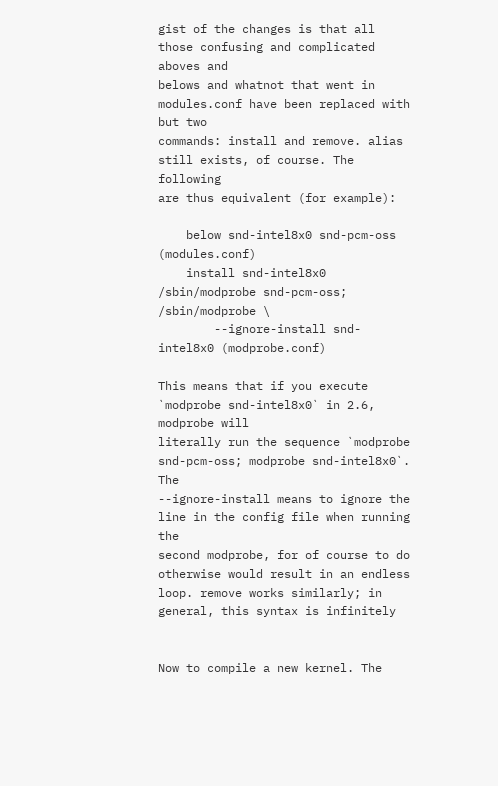gist of the changes is that all those confusing and complicated aboves and
belows and whatnot that went in modules.conf have been replaced with but two
commands: install and remove. alias still exists, of course. The following
are thus equivalent (for example):

    below snd-intel8x0 snd-pcm-oss (modules.conf)
    install snd-intel8x0 /sbin/modprobe snd-pcm-oss; /sbin/modprobe \
        --ignore-install snd-intel8x0 (modprobe.conf)

This means that if you execute `modprobe snd-intel8x0` in 2.6, modprobe will
literally run the sequence `modprobe snd-pcm-oss; modprobe snd-intel8x0`. The
--ignore-install means to ignore the line in the config file when running the
second modprobe, for of course to do otherwise would result in an endless
loop. remove works similarly; in general, this syntax is infinitely


Now to compile a new kernel. The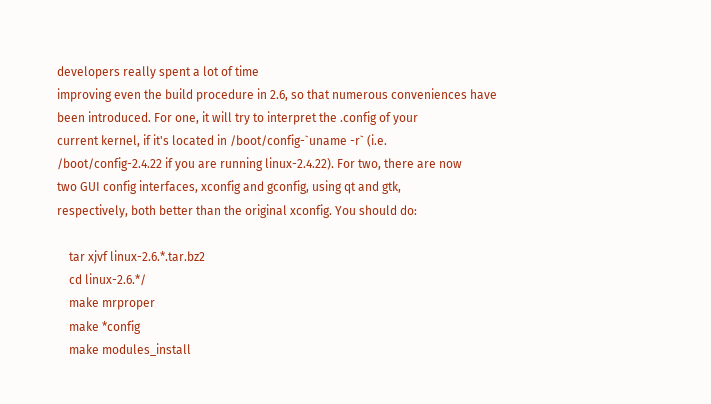developers really spent a lot of time
improving even the build procedure in 2.6, so that numerous conveniences have
been introduced. For one, it will try to interpret the .config of your
current kernel, if it's located in /boot/config-`uname -r` (i.e.
/boot/config-2.4.22 if you are running linux-2.4.22). For two, there are now
two GUI config interfaces, xconfig and gconfig, using qt and gtk,
respectively, both better than the original xconfig. You should do:

    tar xjvf linux-2.6.*.tar.bz2
    cd linux-2.6.*/
    make mrproper
    make *config
    make modules_install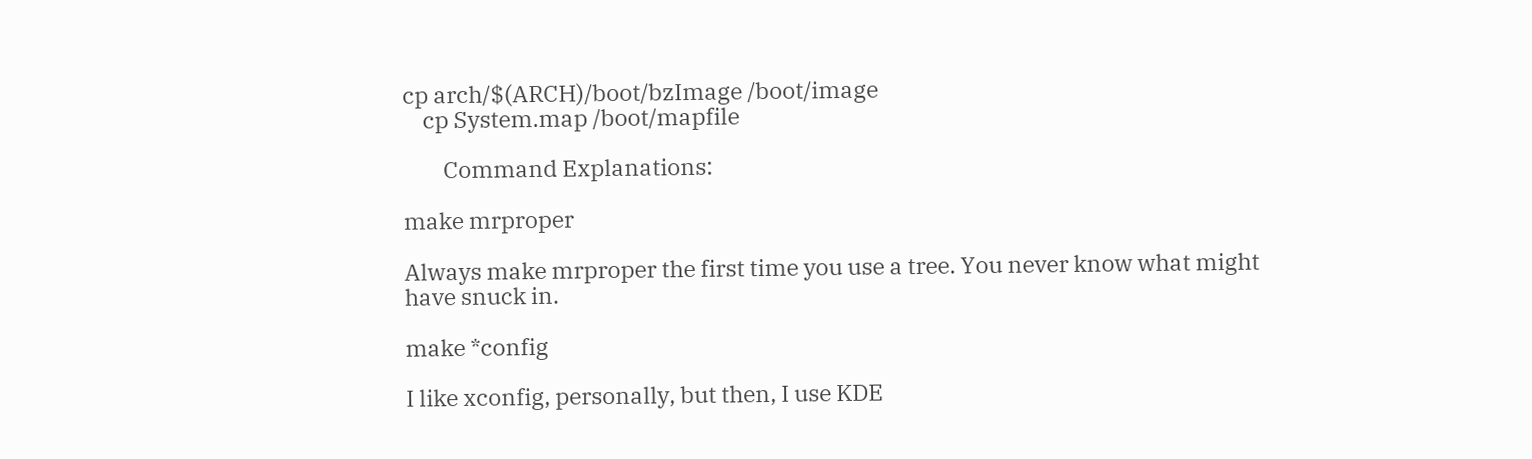cp arch/$(ARCH)/boot/bzImage /boot/image
    cp System.map /boot/mapfile

        Command Explanations:

make mrproper

Always make mrproper the first time you use a tree. You never know what might
have snuck in.

make *config

I like xconfig, personally, but then, I use KDE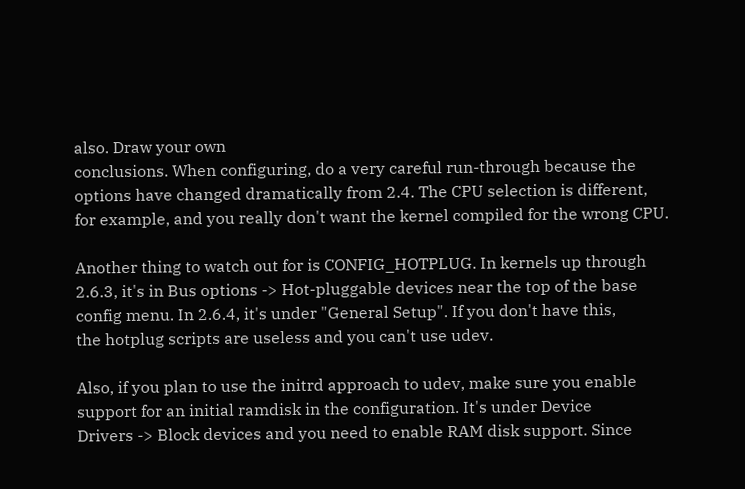also. Draw your own
conclusions. When configuring, do a very careful run-through because the
options have changed dramatically from 2.4. The CPU selection is different,
for example, and you really don't want the kernel compiled for the wrong CPU.

Another thing to watch out for is CONFIG_HOTPLUG. In kernels up through
2.6.3, it's in Bus options -> Hot-pluggable devices near the top of the base
config menu. In 2.6.4, it's under "General Setup". If you don't have this,
the hotplug scripts are useless and you can't use udev.

Also, if you plan to use the initrd approach to udev, make sure you enable
support for an initial ramdisk in the configuration. It's under Device
Drivers -> Block devices and you need to enable RAM disk support. Since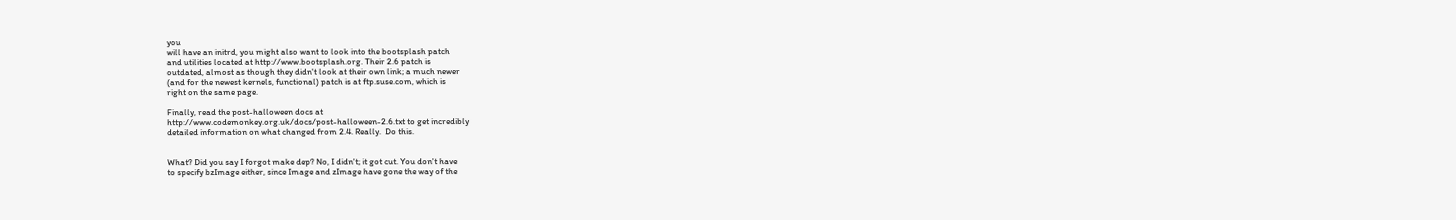you
will have an initrd, you might also want to look into the bootsplash patch
and utilities located at http://www.bootsplash.org. Their 2.6 patch is
outdated, almost as though they didn't look at their own link; a much newer
(and for the newest kernels, functional) patch is at ftp.suse.com, which is
right on the same page.

Finally, read the post-halloween docs at
http://www.codemonkey.org.uk/docs/post-halloween-2.6.txt to get incredibly
detailed information on what changed from 2.4. Really.  Do this.


What? Did you say I forgot make dep? No, I didn't; it got cut. You don't have
to specify bzImage either, since Image and zImage have gone the way of the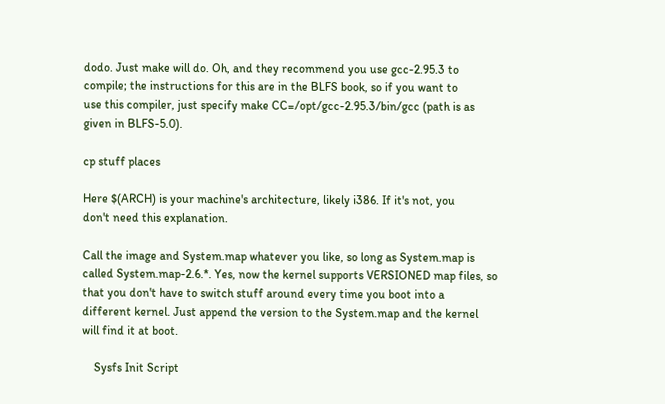dodo. Just make will do. Oh, and they recommend you use gcc-2.95.3 to
compile; the instructions for this are in the BLFS book, so if you want to
use this compiler, just specify make CC=/opt/gcc-2.95.3/bin/gcc (path is as
given in BLFS-5.0).

cp stuff places

Here $(ARCH) is your machine's architecture, likely i386. If it's not, you
don't need this explanation.

Call the image and System.map whatever you like, so long as System.map is
called System.map-2.6.*. Yes, now the kernel supports VERSIONED map files, so
that you don't have to switch stuff around every time you boot into a
different kernel. Just append the version to the System.map and the kernel
will find it at boot.

    Sysfs Init Script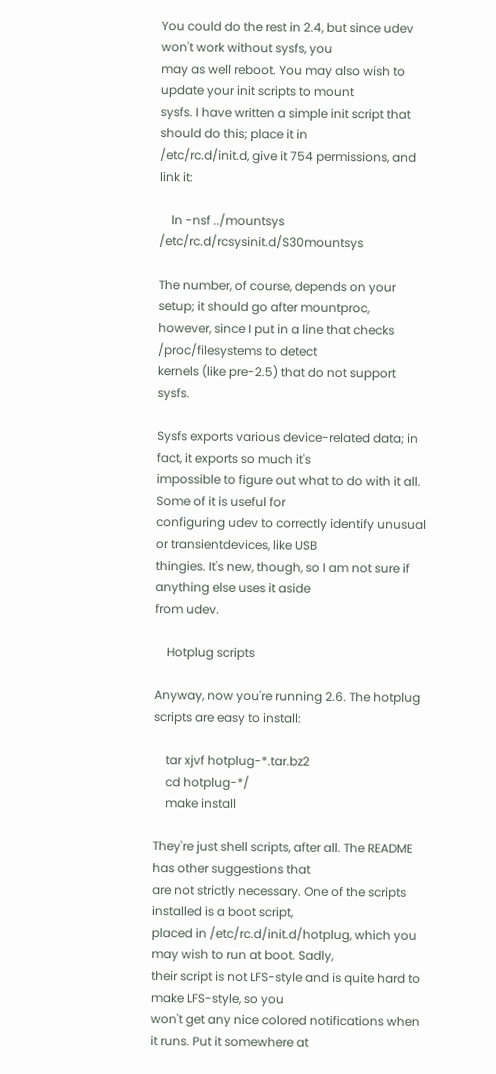You could do the rest in 2.4, but since udev won't work without sysfs, you
may as well reboot. You may also wish to update your init scripts to mount
sysfs. I have written a simple init script that should do this; place it in
/etc/rc.d/init.d, give it 754 permissions, and link it:

    ln -nsf ../mountsys /etc/rc.d/rcsysinit.d/S30mountsys

The number, of course, depends on your setup; it should go after mountproc,
however, since I put in a line that checks /proc/filesystems to detect
kernels (like pre-2.5) that do not support sysfs.

Sysfs exports various device-related data; in fact, it exports so much it's
impossible to figure out what to do with it all. Some of it is useful for
configuring udev to correctly identify unusual or transientdevices, like USB
thingies. It's new, though, so I am not sure if anything else uses it aside
from udev.

    Hotplug scripts

Anyway, now you're running 2.6. The hotplug scripts are easy to install:

    tar xjvf hotplug-*.tar.bz2
    cd hotplug-*/
    make install

They're just shell scripts, after all. The README has other suggestions that
are not strictly necessary. One of the scripts installed is a boot script,
placed in /etc/rc.d/init.d/hotplug, which you may wish to run at boot. Sadly,
their script is not LFS-style and is quite hard to make LFS-style, so you
won't get any nice colored notifications when it runs. Put it somewhere at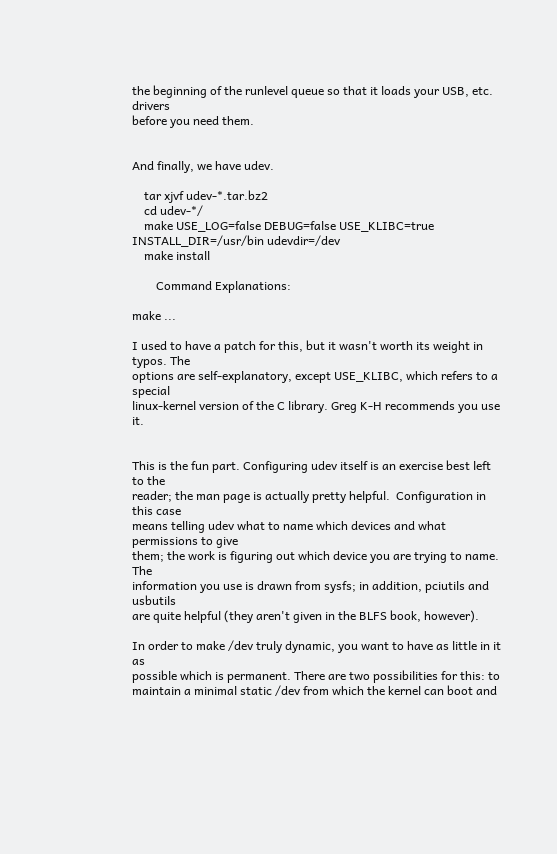the beginning of the runlevel queue so that it loads your USB, etc. drivers
before you need them.


And finally, we have udev.

    tar xjvf udev-*.tar.bz2
    cd udev-*/
    make USE_LOG=false DEBUG=false USE_KLIBC=true INSTALL_DIR=/usr/bin udevdir=/dev
    make install

        Command Explanations:

make ...

I used to have a patch for this, but it wasn't worth its weight in typos. The
options are self-explanatory, except USE_KLIBC, which refers to a special
linux-kernel version of the C library. Greg K-H recommends you use it.


This is the fun part. Configuring udev itself is an exercise best left to the
reader; the man page is actually pretty helpful.  Configuration in this case
means telling udev what to name which devices and what permissions to give
them; the work is figuring out which device you are trying to name. The
information you use is drawn from sysfs; in addition, pciutils and usbutils
are quite helpful (they aren't given in the BLFS book, however).

In order to make /dev truly dynamic, you want to have as little in it as
possible which is permanent. There are two possibilities for this: to
maintain a minimal static /dev from which the kernel can boot and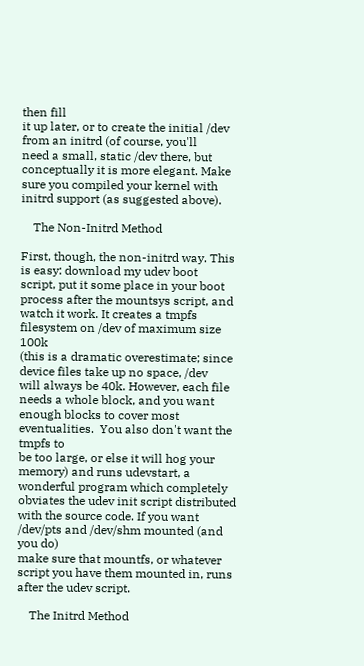then fill
it up later, or to create the initial /dev from an initrd (of course, you'll
need a small, static /dev there, but conceptually it is more elegant. Make
sure you compiled your kernel with initrd support (as suggested above).

    The Non-Initrd Method

First, though, the non-initrd way. This is easy: download my udev boot
script, put it some place in your boot process after the mountsys script, and
watch it work. It creates a tmpfs filesystem on /dev of maximum size 100k
(this is a dramatic overestimate; since device files take up no space, /dev
will always be 40k. However, each file needs a whole block, and you want
enough blocks to cover most eventualities.  You also don't want the tmpfs to
be too large, or else it will hog your memory) and runs udevstart, a
wonderful program which completely obviates the udev init script distributed
with the source code. If you want /dev/pts and /dev/shm mounted (and you do)
make sure that mountfs, or whatever script you have them mounted in, runs
after the udev script.

    The Initrd Method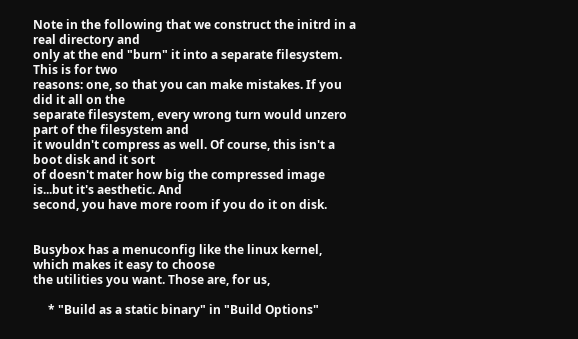Note in the following that we construct the initrd in a real directory and
only at the end "burn" it into a separate filesystem. This is for two
reasons: one, so that you can make mistakes. If you did it all on the
separate filesystem, every wrong turn would unzero part of the filesystem and
it wouldn't compress as well. Of course, this isn't a boot disk and it sort
of doesn't mater how big the compressed image is...but it's aesthetic. And
second, you have more room if you do it on disk.


Busybox has a menuconfig like the linux kernel, which makes it easy to choose
the utilities you want. Those are, for us,

     * "Build as a static binary" in "Build Options"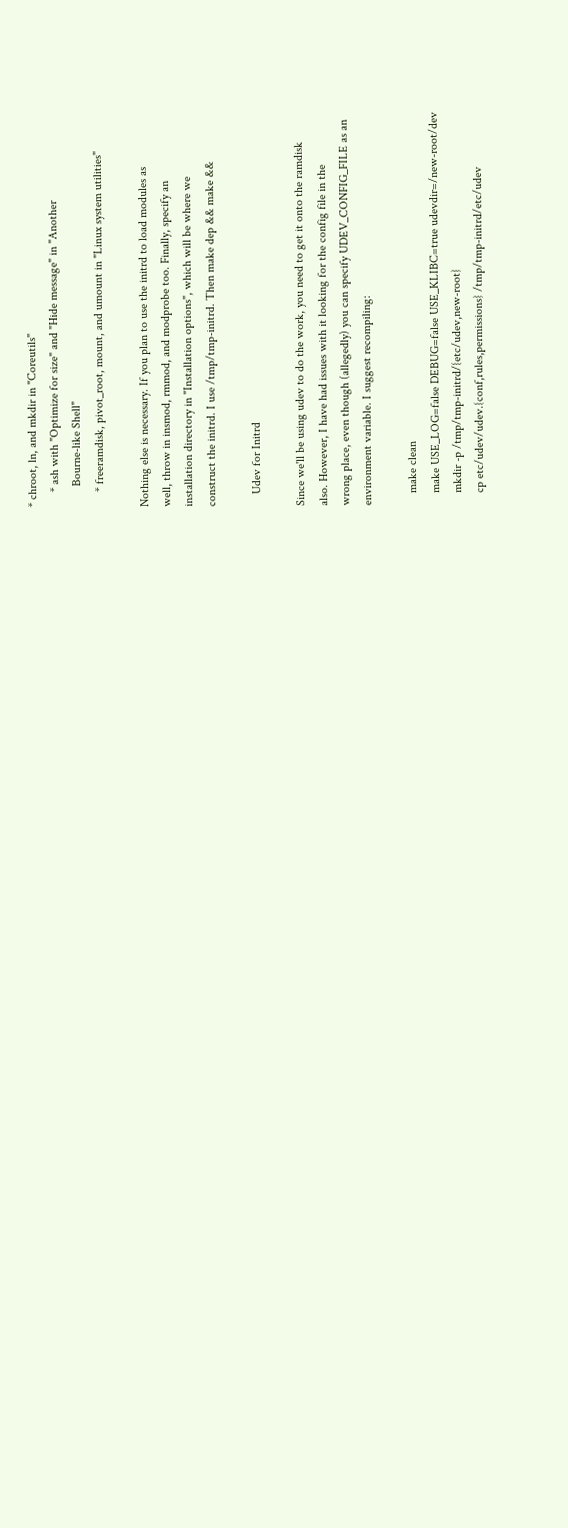* chroot, ln, and mkdir in "Coreutils"
     * ash with "Optimize for size" and "Hide message" in "Another
       Bourne-like Shell"
     * freeramdisk, pivot_root, mount, and umount in "Linux system utilities"

Nothing else is necessary. If you plan to use the initrd to load modules as
well, throw in insmod, rmmod, and modprobe too. Finally, specify an
installation directory in "Installation options", which will be where we
construct the initrd. I use /tmp/tmp-initrd. Then make dep && make &&

    Udev for Initrd

Since we'll be using udev to do the work, you need to get it onto the ramdisk
also. However, I have had issues with it looking for the config file in the
wrong place, even though (allegedly) you can specify UDEV_CONFIG_FILE as an
environment variable. I suggest recompiling:

    make clean
    make USE_LOG=false DEBUG=false USE_KLIBC=true udevdir=/new-root/dev
    mkdir -p /tmp/tmp-initrd/{etc/udev,new-root}
    cp etc/udev/udev.{conf,rules,permissions} /tmp/tmp-initrd/etc/udev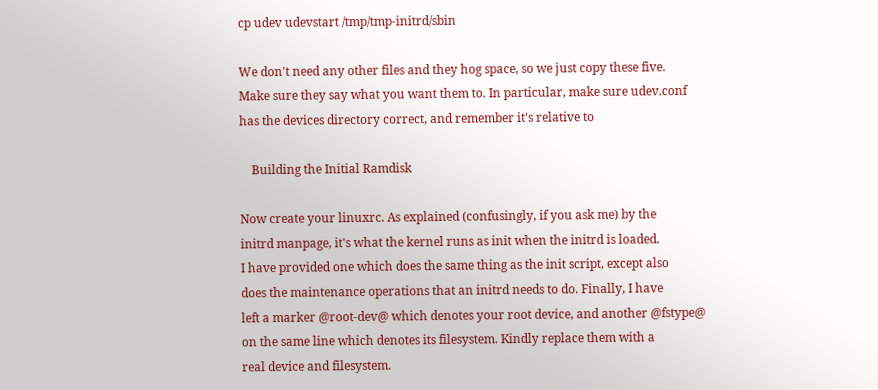cp udev udevstart /tmp/tmp-initrd/sbin

We don't need any other files and they hog space, so we just copy these five.
Make sure they say what you want them to. In particular, make sure udev.conf
has the devices directory correct, and remember it's relative to

    Building the Initial Ramdisk

Now create your linuxrc. As explained (confusingly, if you ask me) by the
initrd manpage, it's what the kernel runs as init when the initrd is loaded.
I have provided one which does the same thing as the init script, except also
does the maintenance operations that an initrd needs to do. Finally, I have
left a marker @root-dev@ which denotes your root device, and another @fstype@
on the same line which denotes its filesystem. Kindly replace them with a
real device and filesystem.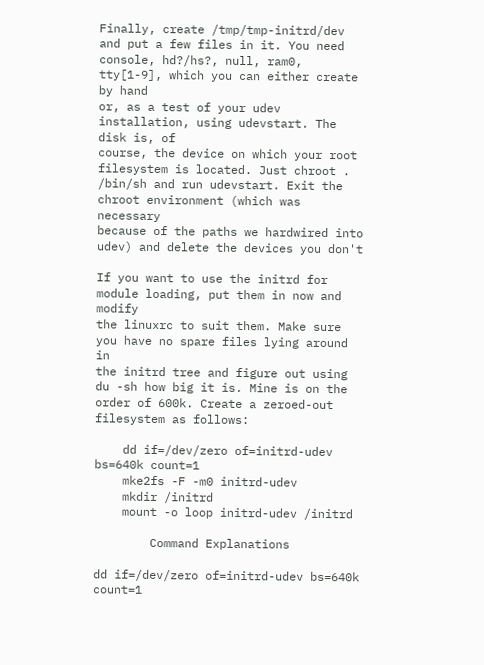Finally, create /tmp/tmp-initrd/dev and put a few files in it. You need
console, hd?/hs?, null, ram0, tty[1-9], which you can either create by hand
or, as a test of your udev installation, using udevstart. The disk is, of
course, the device on which your root filesystem is located. Just chroot .
/bin/sh and run udevstart. Exit the chroot environment (which was necessary
because of the paths we hardwired into udev) and delete the devices you don't

If you want to use the initrd for module loading, put them in now and modify
the linuxrc to suit them. Make sure you have no spare files lying around in
the initrd tree and figure out using du -sh how big it is. Mine is on the
order of 600k. Create a zeroed-out filesystem as follows:

    dd if=/dev/zero of=initrd-udev bs=640k count=1
    mke2fs -F -m0 initrd-udev
    mkdir /initrd
    mount -o loop initrd-udev /initrd

        Command Explanations

dd if=/dev/zero of=initrd-udev bs=640k count=1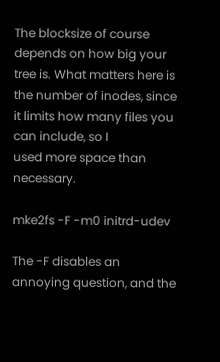The blocksize of course depends on how big your tree is. What matters here is
the number of inodes, since it limits how many files you can include, so I
used more space than necessary.

mke2fs -F -m0 initrd-udev

The -F disables an annoying question, and the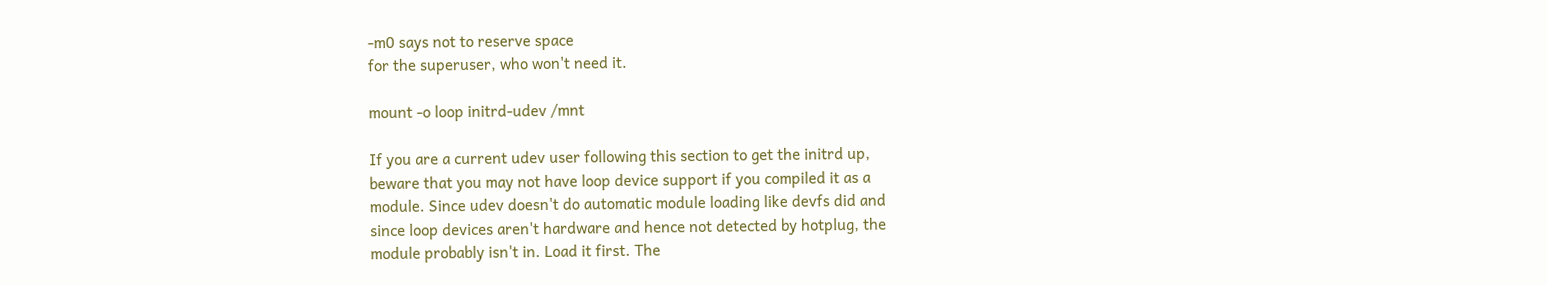-m0 says not to reserve space
for the superuser, who won't need it.

mount -o loop initrd-udev /mnt

If you are a current udev user following this section to get the initrd up,
beware that you may not have loop device support if you compiled it as a
module. Since udev doesn't do automatic module loading like devfs did and
since loop devices aren't hardware and hence not detected by hotplug, the
module probably isn't in. Load it first. The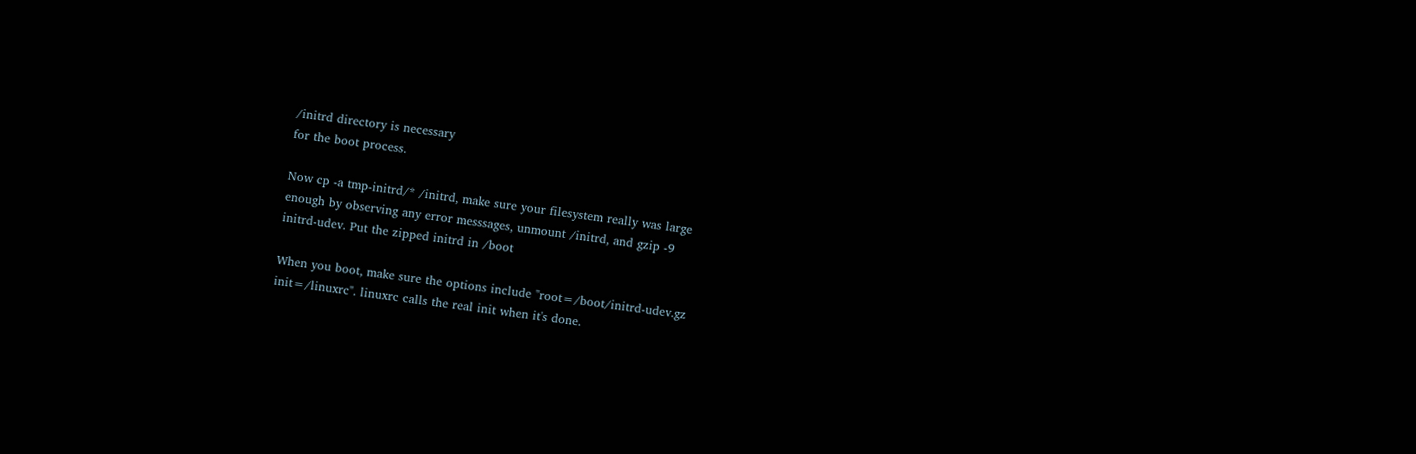/initrd directory is necessary
for the boot process.

Now cp -a tmp-initrd/* /initrd, make sure your filesystem really was large
enough by observing any error messsages, unmount /initrd, and gzip -9
initrd-udev. Put the zipped initrd in /boot

When you boot, make sure the options include "root=/boot/initrd-udev.gz
init=/linuxrc". linuxrc calls the real init when it's done.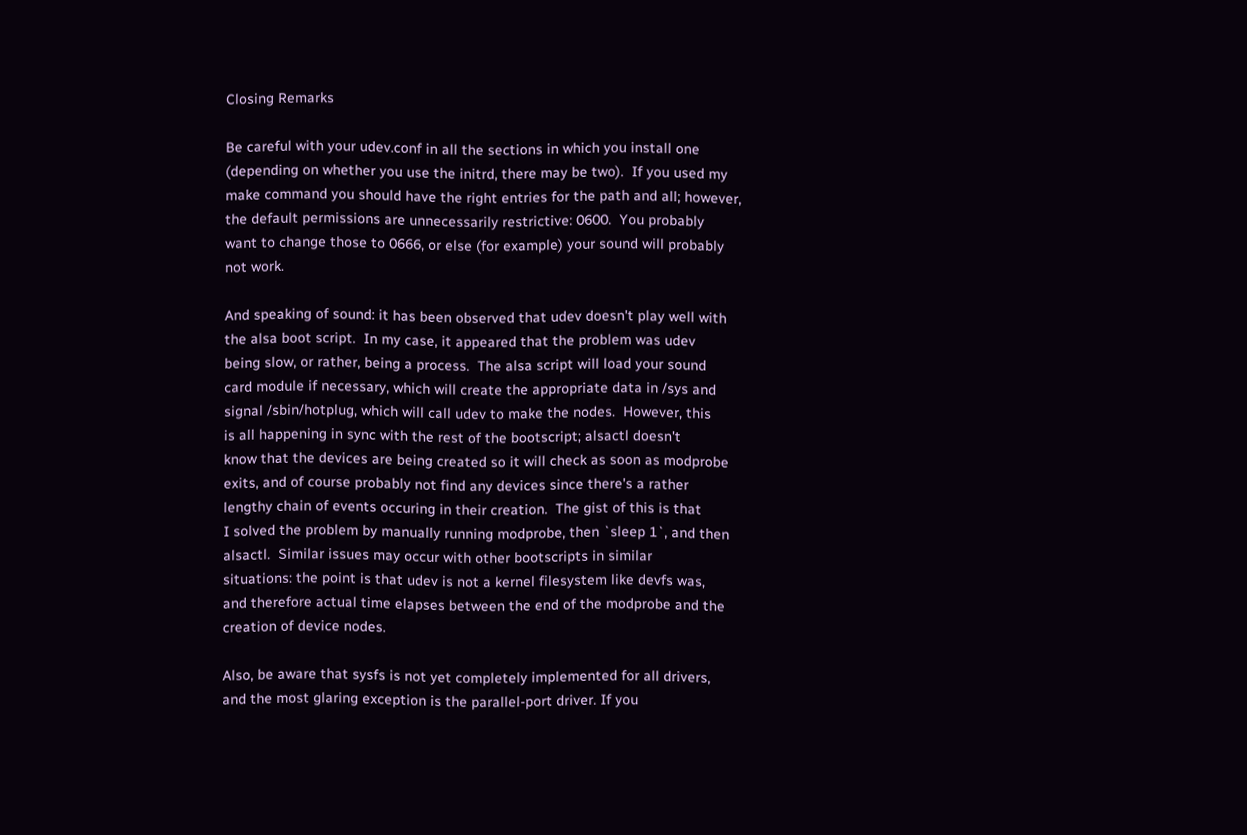Closing Remarks

Be careful with your udev.conf in all the sections in which you install one
(depending on whether you use the initrd, there may be two).  If you used my
make command you should have the right entries for the path and all; however,
the default permissions are unnecessarily restrictive: 0600.  You probably
want to change those to 0666, or else (for example) your sound will probably
not work.

And speaking of sound: it has been observed that udev doesn't play well with
the alsa boot script.  In my case, it appeared that the problem was udev
being slow, or rather, being a process.  The alsa script will load your sound
card module if necessary, which will create the appropriate data in /sys and
signal /sbin/hotplug, which will call udev to make the nodes.  However, this
is all happening in sync with the rest of the bootscript; alsactl doesn't
know that the devices are being created so it will check as soon as modprobe
exits, and of course probably not find any devices since there's a rather
lengthy chain of events occuring in their creation.  The gist of this is that
I solved the problem by manually running modprobe, then `sleep 1`, and then
alsactl.  Similar issues may occur with other bootscripts in similar
situations: the point is that udev is not a kernel filesystem like devfs was,
and therefore actual time elapses between the end of the modprobe and the
creation of device nodes.

Also, be aware that sysfs is not yet completely implemented for all drivers,
and the most glaring exception is the parallel-port driver. If you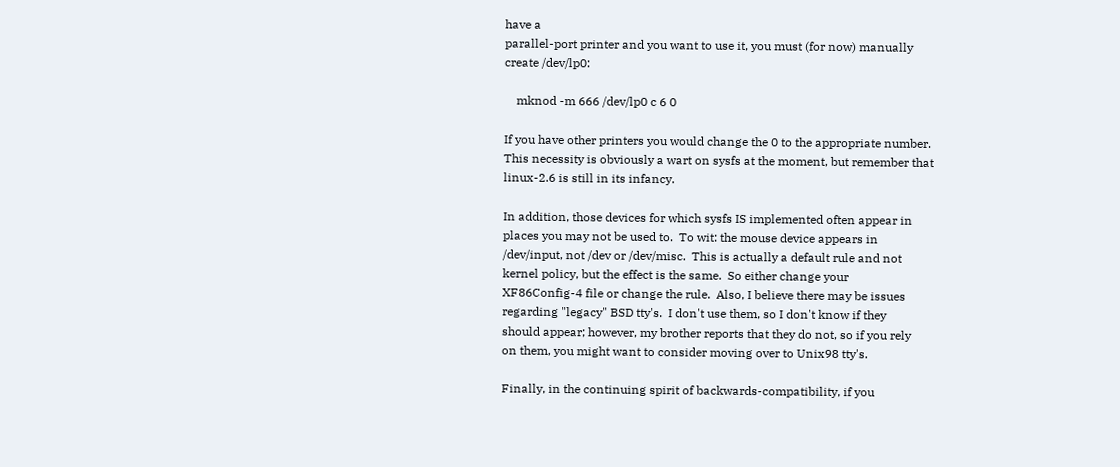have a
parallel-port printer and you want to use it, you must (for now) manually
create /dev/lp0:

    mknod -m 666 /dev/lp0 c 6 0

If you have other printers you would change the 0 to the appropriate number.
This necessity is obviously a wart on sysfs at the moment, but remember that
linux-2.6 is still in its infancy.

In addition, those devices for which sysfs IS implemented often appear in
places you may not be used to.  To wit: the mouse device appears in
/dev/input, not /dev or /dev/misc.  This is actually a default rule and not
kernel policy, but the effect is the same.  So either change your
XF86Config-4 file or change the rule.  Also, I believe there may be issues
regarding "legacy" BSD tty's.  I don't use them, so I don't know if they
should appear; however, my brother reports that they do not, so if you rely
on them, you might want to consider moving over to Unix98 tty's.

Finally, in the continuing spirit of backwards-compatibility, if you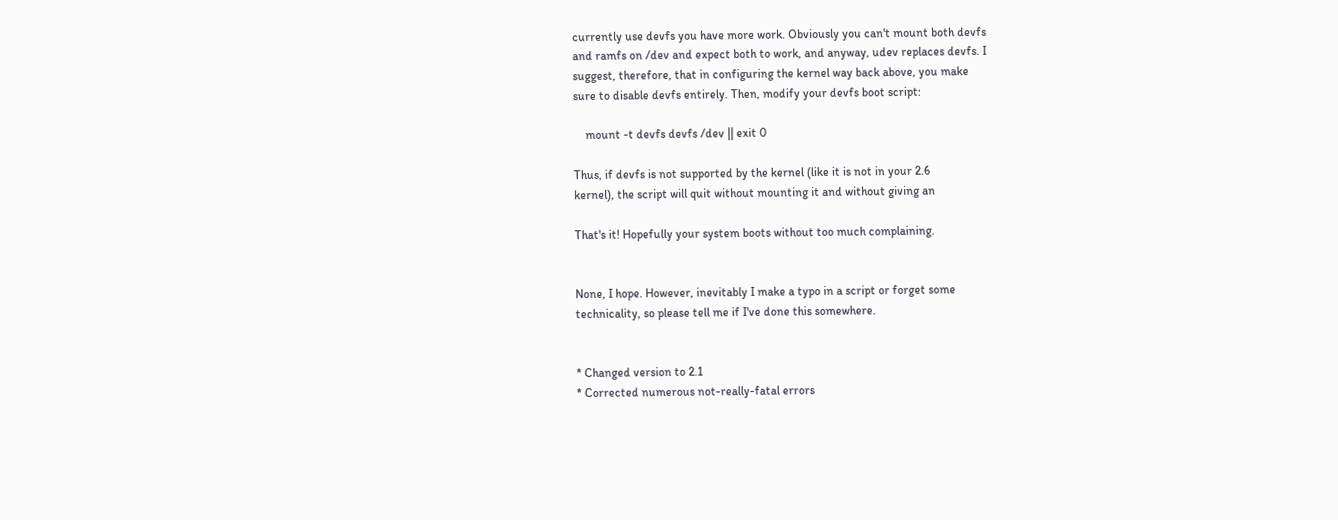currently use devfs you have more work. Obviously you can't mount both devfs
and ramfs on /dev and expect both to work, and anyway, udev replaces devfs. I
suggest, therefore, that in configuring the kernel way back above, you make
sure to disable devfs entirely. Then, modify your devfs boot script:

    mount -t devfs devfs /dev || exit 0

Thus, if devfs is not supported by the kernel (like it is not in your 2.6
kernel), the script will quit without mounting it and without giving an

That's it! Hopefully your system boots without too much complaining.


None, I hope. However, inevitably I make a typo in a script or forget some
technicality, so please tell me if I've done this somewhere.


* Changed version to 2.1
* Corrected numerous not-really-fatal errors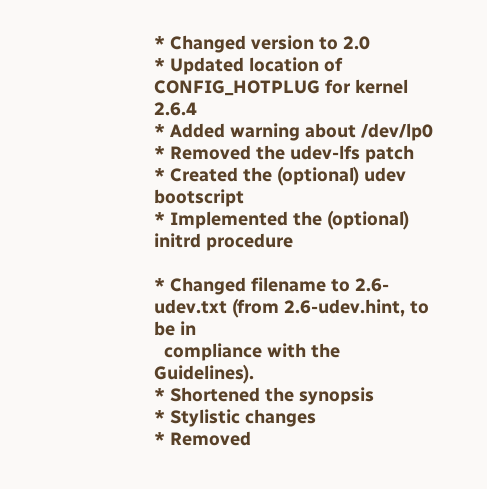* Changed version to 2.0
* Updated location of CONFIG_HOTPLUG for kernel 2.6.4
* Added warning about /dev/lp0
* Removed the udev-lfs patch
* Created the (optional) udev bootscript
* Implemented the (optional) initrd procedure

* Changed filename to 2.6-udev.txt (from 2.6-udev.hint, to be in
  compliance with the Guidelines).
* Shortened the synopsis
* Stylistic changes
* Removed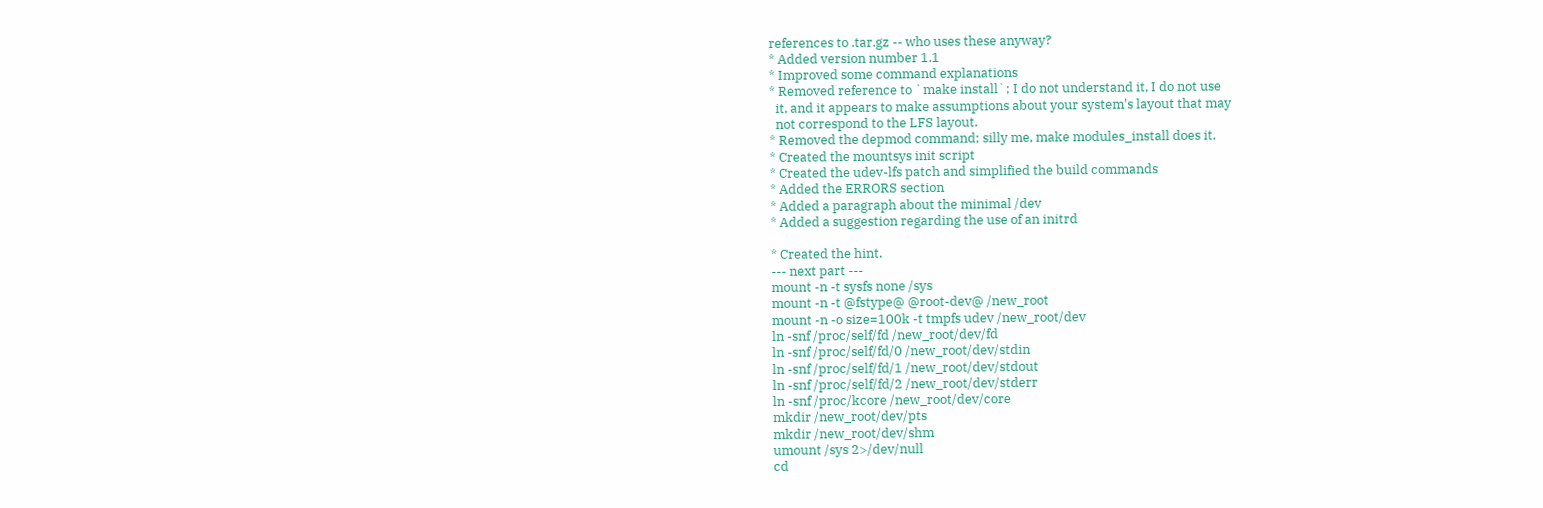references to .tar.gz -- who uses these anyway?
* Added version number 1.1
* Improved some command explanations
* Removed reference to `make install`; I do not understand it, I do not use
  it, and it appears to make assumptions about your system's layout that may
  not correspond to the LFS layout.
* Removed the depmod command; silly me, make modules_install does it.
* Created the mountsys init script
* Created the udev-lfs patch and simplified the build commands
* Added the ERRORS section
* Added a paragraph about the minimal /dev
* Added a suggestion regarding the use of an initrd

* Created the hint.
--- next part ---
mount -n -t sysfs none /sys
mount -n -t @fstype@ @root-dev@ /new_root
mount -n -o size=100k -t tmpfs udev /new_root/dev
ln -snf /proc/self/fd /new_root/dev/fd
ln -snf /proc/self/fd/0 /new_root/dev/stdin
ln -snf /proc/self/fd/1 /new_root/dev/stdout
ln -snf /proc/self/fd/2 /new_root/dev/stderr
ln -snf /proc/kcore /new_root/dev/core
mkdir /new_root/dev/pts
mkdir /new_root/dev/shm
umount /sys 2>/dev/null
cd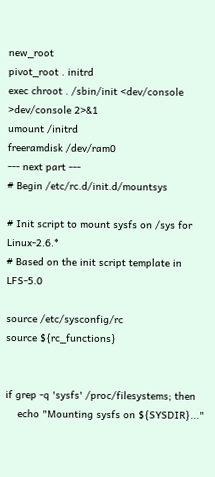new_root
pivot_root . initrd
exec chroot . /sbin/init <dev/console >dev/console 2>&1
umount /initrd
freeramdisk /dev/ram0
--- next part ---
# Begin /etc/rc.d/init.d/mountsys

# Init script to mount sysfs on /sys for Linux-2.6.*
# Based on the init script template in LFS-5.0

source /etc/sysconfig/rc
source ${rc_functions}


if grep -q 'sysfs' /proc/filesystems; then
    echo "Mounting sysfs on ${SYSDIR}..."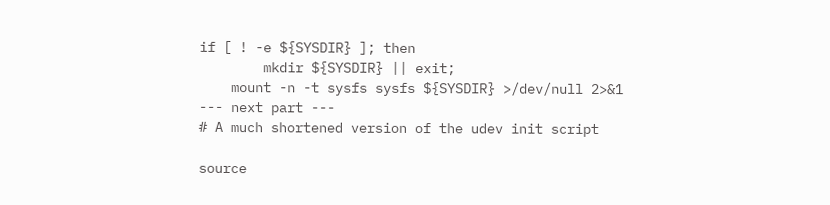if [ ! -e ${SYSDIR} ]; then
        mkdir ${SYSDIR} || exit;
    mount -n -t sysfs sysfs ${SYSDIR} >/dev/null 2>&1
--- next part ---
# A much shortened version of the udev init script

source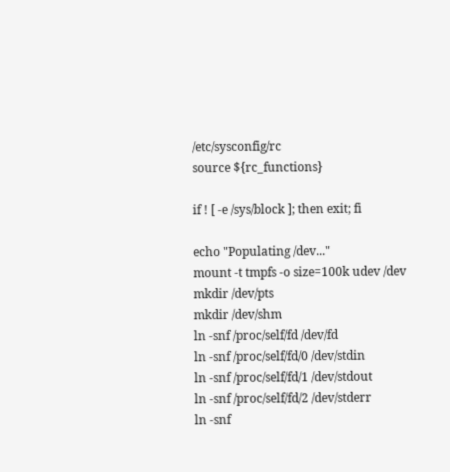/etc/sysconfig/rc
source ${rc_functions}

if ! [ -e /sys/block ]; then exit; fi

echo "Populating /dev..."
mount -t tmpfs -o size=100k udev /dev
mkdir /dev/pts
mkdir /dev/shm
ln -snf /proc/self/fd /dev/fd
ln -snf /proc/self/fd/0 /dev/stdin
ln -snf /proc/self/fd/1 /dev/stdout
ln -snf /proc/self/fd/2 /dev/stderr
ln -snf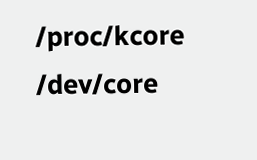/proc/kcore /dev/core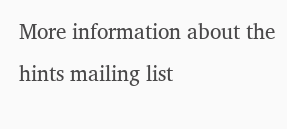More information about the hints mailing list